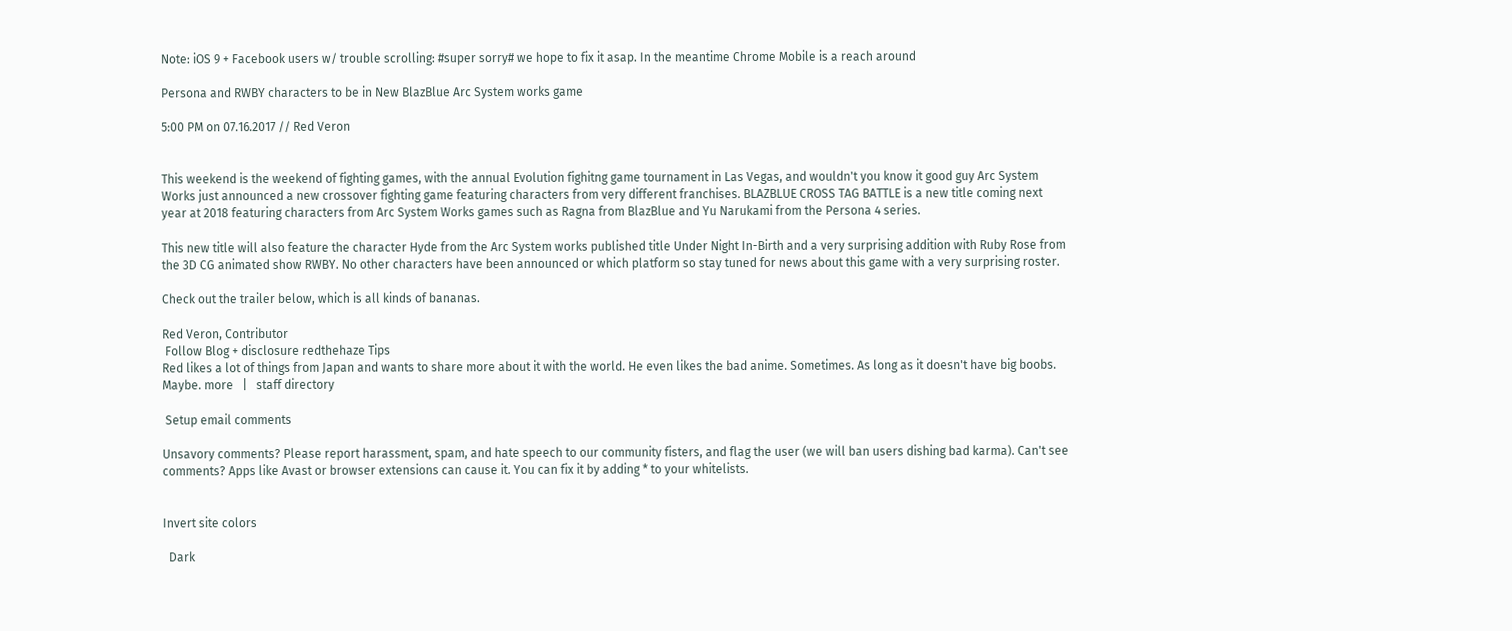Note: iOS 9 + Facebook users w/ trouble scrolling: #super sorry# we hope to fix it asap. In the meantime Chrome Mobile is a reach around

Persona and RWBY characters to be in New BlazBlue Arc System works game

5:00 PM on 07.16.2017 // Red Veron


This weekend is the weekend of fighting games, with the annual Evolution fighitng game tournament in Las Vegas, and wouldn't you know it good guy Arc System Works just announced a new crossover fighting game featuring characters from very different franchises. BLAZBLUE CROSS TAG BATTLE is a new title coming next year at 2018 featuring characters from Arc System Works games such as Ragna from BlazBlue and Yu Narukami from the Persona 4 series.

This new title will also feature the character Hyde from the Arc System works published title Under Night In-Birth and a very surprising addition with Ruby Rose from the 3D CG animated show RWBY. No other characters have been announced or which platform so stay tuned for news about this game with a very surprising roster.

Check out the trailer below, which is all kinds of bananas.

Red Veron, Contributor
 Follow Blog + disclosure redthehaze Tips
Red likes a lot of things from Japan and wants to share more about it with the world. He even likes the bad anime. Sometimes. As long as it doesn't have big boobs. Maybe. more   |   staff directory

 Setup email comments

Unsavory comments? Please report harassment, spam, and hate speech to our community fisters, and flag the user (we will ban users dishing bad karma). Can't see comments? Apps like Avast or browser extensions can cause it. You can fix it by adding * to your whitelists.


Invert site colors

  Dark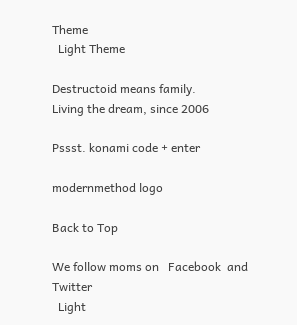Theme
  Light Theme

Destructoid means family.
Living the dream, since 2006

Pssst. konami code + enter

modernmethod logo

Back to Top

We follow moms on   Facebook  and   Twitter
  Light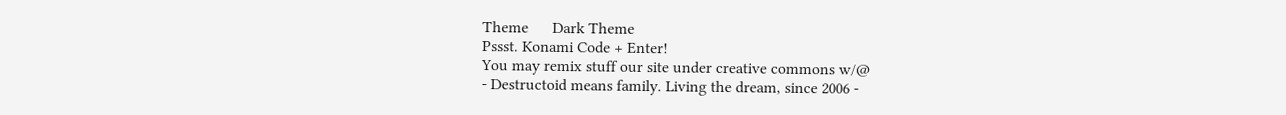Theme      Dark Theme
Pssst. Konami Code + Enter!
You may remix stuff our site under creative commons w/@
- Destructoid means family. Living the dream, since 2006 -